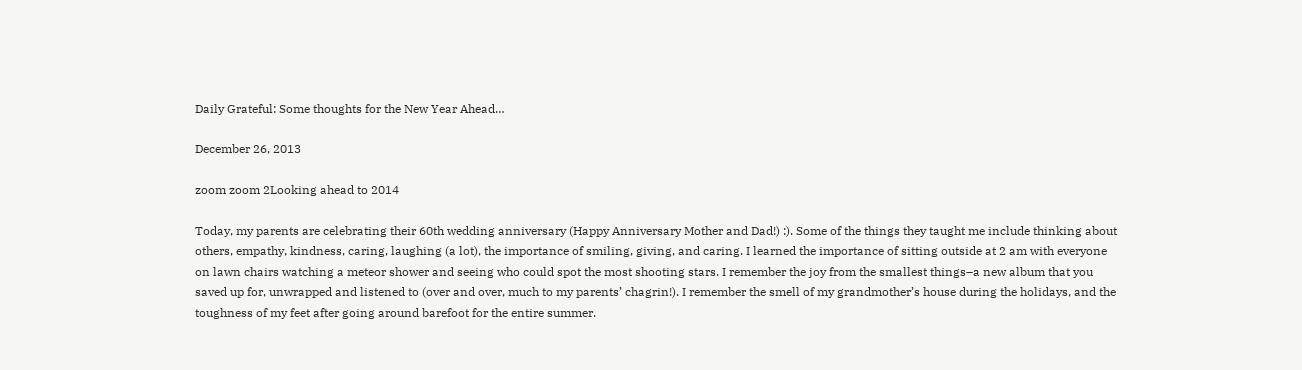Daily Grateful: Some thoughts for the New Year Ahead…

December 26, 2013

zoom zoom 2Looking ahead to 2014

Today, my parents are celebrating their 60th wedding anniversary (Happy Anniversary Mother and Dad!) :). Some of the things they taught me include thinking about others, empathy, kindness, caring, laughing (a lot), the importance of smiling, giving, and caring. I learned the importance of sitting outside at 2 am with everyone on lawn chairs watching a meteor shower and seeing who could spot the most shooting stars. I remember the joy from the smallest things–a new album that you saved up for, unwrapped and listened to (over and over, much to my parents’ chagrin!). I remember the smell of my grandmother’s house during the holidays, and the toughness of my feet after going around barefoot for the entire summer.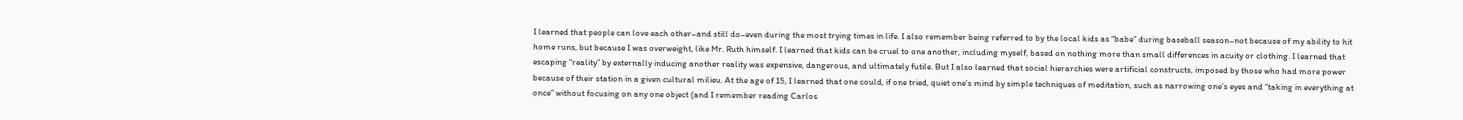I learned that people can love each other–and still do–even during the most trying times in life. I also remember being referred to by the local kids as “babe” during baseball season–not because of my ability to hit home runs, but because I was overweight, like Mr. Ruth himself. I learned that kids can be cruel to one another, including myself, based on nothing more than small differences in acuity or clothing. I learned that escaping “reality” by externally inducing another reality was expensive, dangerous, and ultimately futile. But I also learned that social hierarchies were artificial constructs, imposed by those who had more power because of their station in a given cultural milieu. At the age of 15, I learned that one could, if one tried, quiet one’s mind by simple techniques of meditation, such as narrowing one’s eyes and “taking in everything at once” without focusing on any one object (and I remember reading Carlos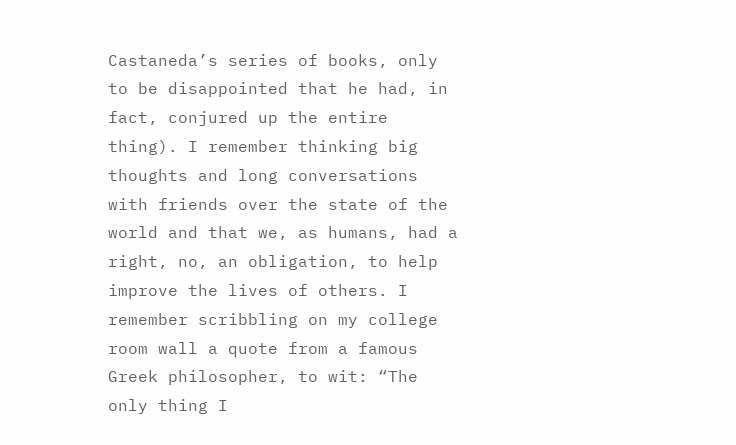Castaneda’s series of books, only to be disappointed that he had, in fact, conjured up the entire thing). I remember thinking big thoughts and long conversations with friends over the state of the world and that we, as humans, had a right, no, an obligation, to help improve the lives of others. I remember scribbling on my college room wall a quote from a famous Greek philosopher, to wit: “The only thing I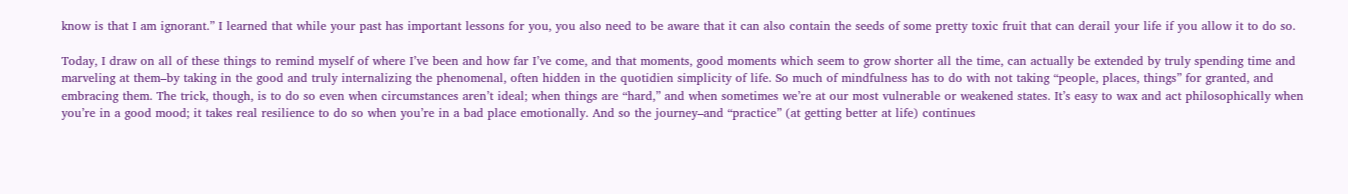know is that I am ignorant.” I learned that while your past has important lessons for you, you also need to be aware that it can also contain the seeds of some pretty toxic fruit that can derail your life if you allow it to do so.

Today, I draw on all of these things to remind myself of where I’ve been and how far I’ve come, and that moments, good moments which seem to grow shorter all the time, can actually be extended by truly spending time and marveling at them–by taking in the good and truly internalizing the phenomenal, often hidden in the quotidien simplicity of life. So much of mindfulness has to do with not taking “people, places, things” for granted, and embracing them. The trick, though, is to do so even when circumstances aren’t ideal; when things are “hard,” and when sometimes we’re at our most vulnerable or weakened states. It’s easy to wax and act philosophically when you’re in a good mood; it takes real resilience to do so when you’re in a bad place emotionally. And so the journey–and “practice” (at getting better at life) continues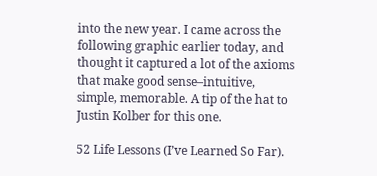into the new year. I came across the following graphic earlier today, and thought it captured a lot of the axioms that make good sense–intuitive, simple, memorable. A tip of the hat to Justin Kolber for this one.

52 Life Lessons (I’ve Learned So Far).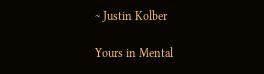~ Justin Kolber

Yours in Mental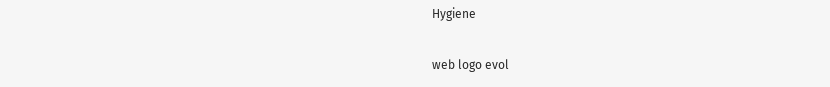Hygiene

web logo evol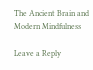The Ancient Brain and Modern Mindfulness

Leave a Reply